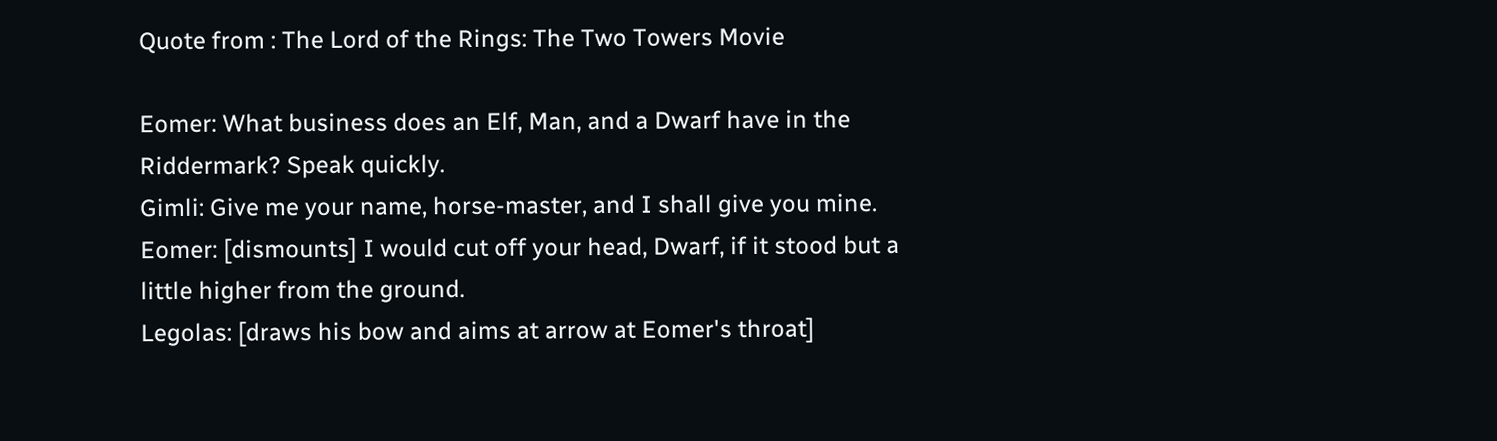Quote from : The Lord of the Rings: The Two Towers Movie

Eomer: What business does an Elf, Man, and a Dwarf have in the Riddermark? Speak quickly.
Gimli: Give me your name, horse-master, and I shall give you mine.
Eomer: [dismounts] I would cut off your head, Dwarf, if it stood but a little higher from the ground.
Legolas: [draws his bow and aims at arrow at Eomer's throat]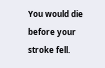You would die before your stroke fell.